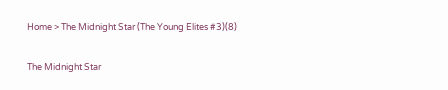Home > The Midnight Star (The Young Elites #3)(8)

The Midnight Star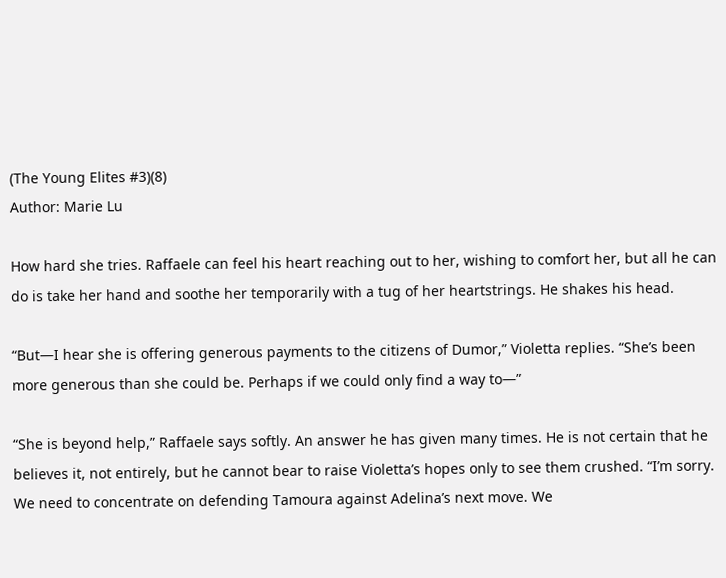(The Young Elites #3)(8)
Author: Marie Lu

How hard she tries. Raffaele can feel his heart reaching out to her, wishing to comfort her, but all he can do is take her hand and soothe her temporarily with a tug of her heartstrings. He shakes his head.

“But—I hear she is offering generous payments to the citizens of Dumor,” Violetta replies. “She’s been more generous than she could be. Perhaps if we could only find a way to—”

“She is beyond help,” Raffaele says softly. An answer he has given many times. He is not certain that he believes it, not entirely, but he cannot bear to raise Violetta’s hopes only to see them crushed. “I’m sorry. We need to concentrate on defending Tamoura against Adelina’s next move. We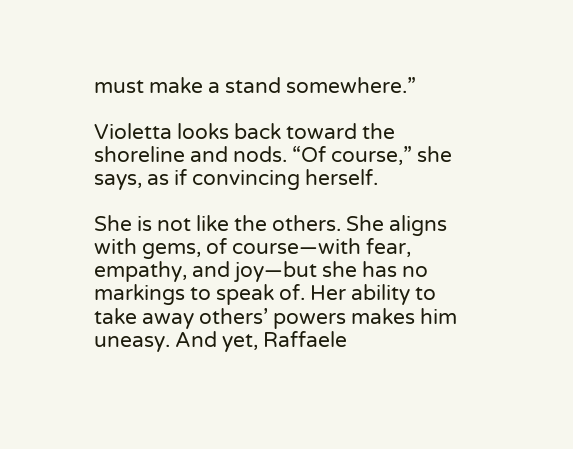must make a stand somewhere.”

Violetta looks back toward the shoreline and nods. “Of course,” she says, as if convincing herself.

She is not like the others. She aligns with gems, of course—with fear, empathy, and joy—but she has no markings to speak of. Her ability to take away others’ powers makes him uneasy. And yet, Raffaele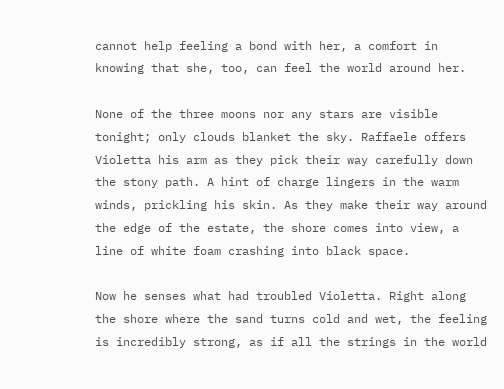cannot help feeling a bond with her, a comfort in knowing that she, too, can feel the world around her.

None of the three moons nor any stars are visible tonight; only clouds blanket the sky. Raffaele offers Violetta his arm as they pick their way carefully down the stony path. A hint of charge lingers in the warm winds, prickling his skin. As they make their way around the edge of the estate, the shore comes into view, a line of white foam crashing into black space.

Now he senses what had troubled Violetta. Right along the shore where the sand turns cold and wet, the feeling is incredibly strong, as if all the strings in the world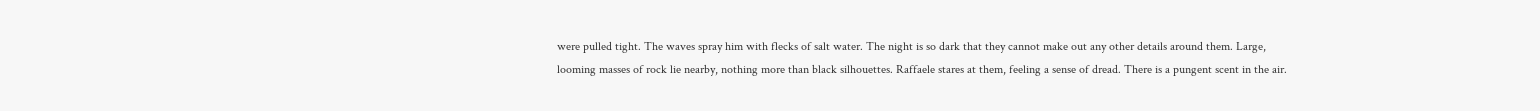were pulled tight. The waves spray him with flecks of salt water. The night is so dark that they cannot make out any other details around them. Large, looming masses of rock lie nearby, nothing more than black silhouettes. Raffaele stares at them, feeling a sense of dread. There is a pungent scent in the air.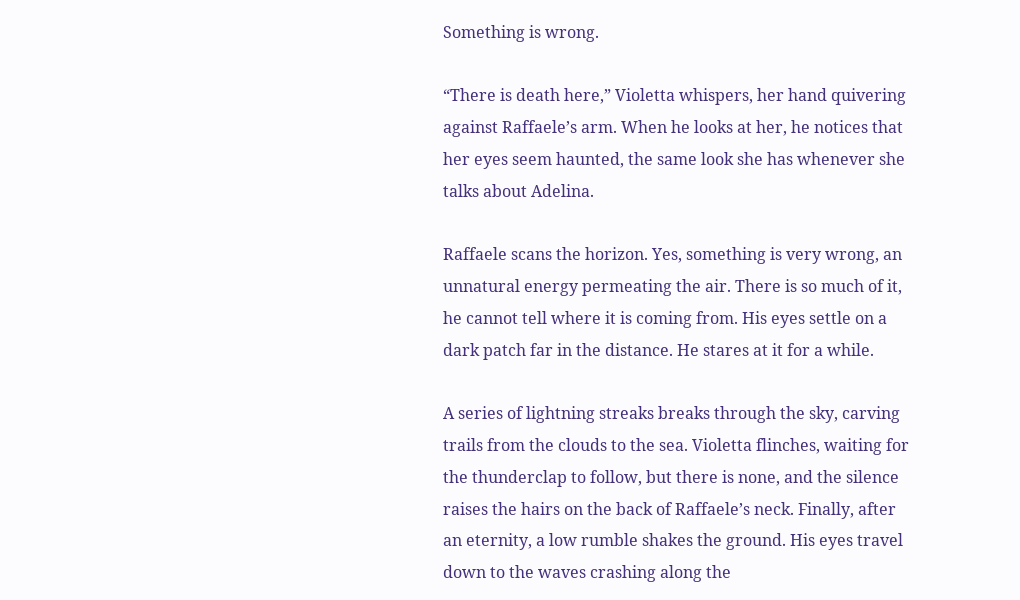Something is wrong.

“There is death here,” Violetta whispers, her hand quivering against Raffaele’s arm. When he looks at her, he notices that her eyes seem haunted, the same look she has whenever she talks about Adelina.

Raffaele scans the horizon. Yes, something is very wrong, an unnatural energy permeating the air. There is so much of it, he cannot tell where it is coming from. His eyes settle on a dark patch far in the distance. He stares at it for a while.

A series of lightning streaks breaks through the sky, carving trails from the clouds to the sea. Violetta flinches, waiting for the thunderclap to follow, but there is none, and the silence raises the hairs on the back of Raffaele’s neck. Finally, after an eternity, a low rumble shakes the ground. His eyes travel down to the waves crashing along the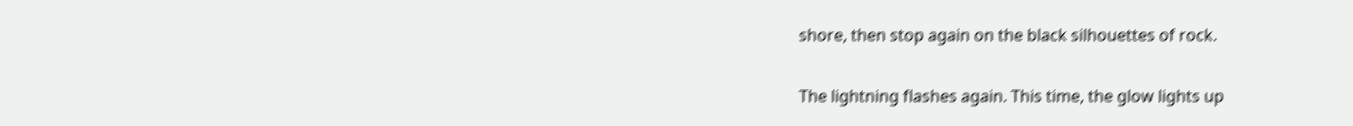shore, then stop again on the black silhouettes of rock.

The lightning flashes again. This time, the glow lights up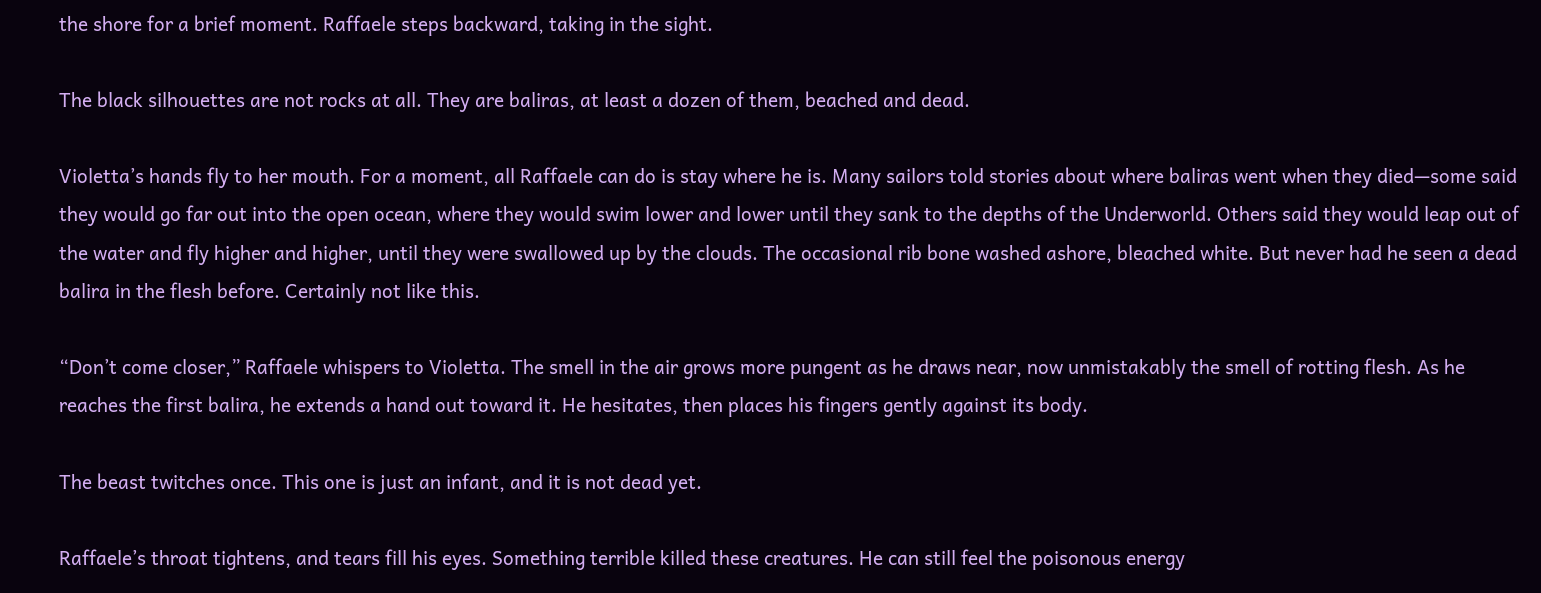the shore for a brief moment. Raffaele steps backward, taking in the sight.

The black silhouettes are not rocks at all. They are baliras, at least a dozen of them, beached and dead.

Violetta’s hands fly to her mouth. For a moment, all Raffaele can do is stay where he is. Many sailors told stories about where baliras went when they died—some said they would go far out into the open ocean, where they would swim lower and lower until they sank to the depths of the Underworld. Others said they would leap out of the water and fly higher and higher, until they were swallowed up by the clouds. The occasional rib bone washed ashore, bleached white. But never had he seen a dead balira in the flesh before. Certainly not like this.

“Don’t come closer,” Raffaele whispers to Violetta. The smell in the air grows more pungent as he draws near, now unmistakably the smell of rotting flesh. As he reaches the first balira, he extends a hand out toward it. He hesitates, then places his fingers gently against its body.

The beast twitches once. This one is just an infant, and it is not dead yet.

Raffaele’s throat tightens, and tears fill his eyes. Something terrible killed these creatures. He can still feel the poisonous energy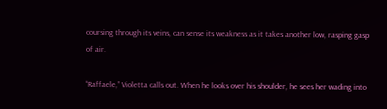coursing through its veins, can sense its weakness as it takes another low, rasping gasp of air.

“Raffaele,” Violetta calls out. When he looks over his shoulder, he sees her wading into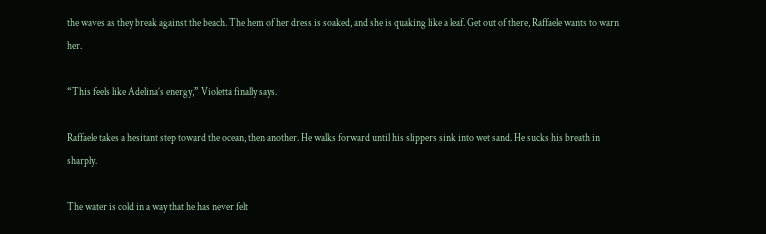the waves as they break against the beach. The hem of her dress is soaked, and she is quaking like a leaf. Get out of there, Raffaele wants to warn her.

“This feels like Adelina’s energy,” Violetta finally says.

Raffaele takes a hesitant step toward the ocean, then another. He walks forward until his slippers sink into wet sand. He sucks his breath in sharply.

The water is cold in a way that he has never felt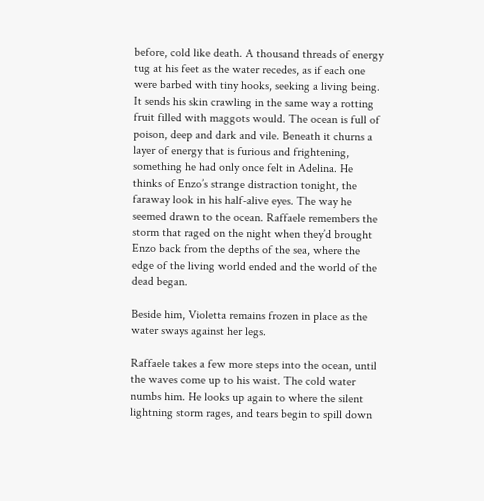before, cold like death. A thousand threads of energy tug at his feet as the water recedes, as if each one were barbed with tiny hooks, seeking a living being. It sends his skin crawling in the same way a rotting fruit filled with maggots would. The ocean is full of poison, deep and dark and vile. Beneath it churns a layer of energy that is furious and frightening, something he had only once felt in Adelina. He thinks of Enzo’s strange distraction tonight, the faraway look in his half-alive eyes. The way he seemed drawn to the ocean. Raffaele remembers the storm that raged on the night when they’d brought Enzo back from the depths of the sea, where the edge of the living world ended and the world of the dead began.

Beside him, Violetta remains frozen in place as the water sways against her legs.

Raffaele takes a few more steps into the ocean, until the waves come up to his waist. The cold water numbs him. He looks up again to where the silent lightning storm rages, and tears begin to spill down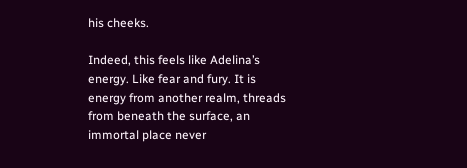his cheeks.

Indeed, this feels like Adelina’s energy. Like fear and fury. It is energy from another realm, threads from beneath the surface, an immortal place never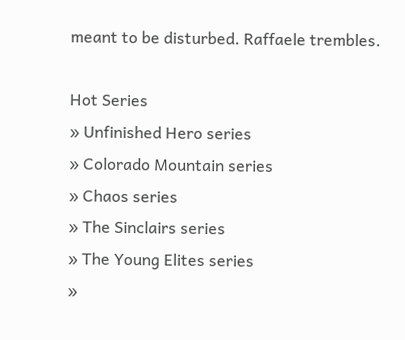meant to be disturbed. Raffaele trembles.

Hot Series
» Unfinished Hero series
» Colorado Mountain series
» Chaos series
» The Sinclairs series
» The Young Elites series
»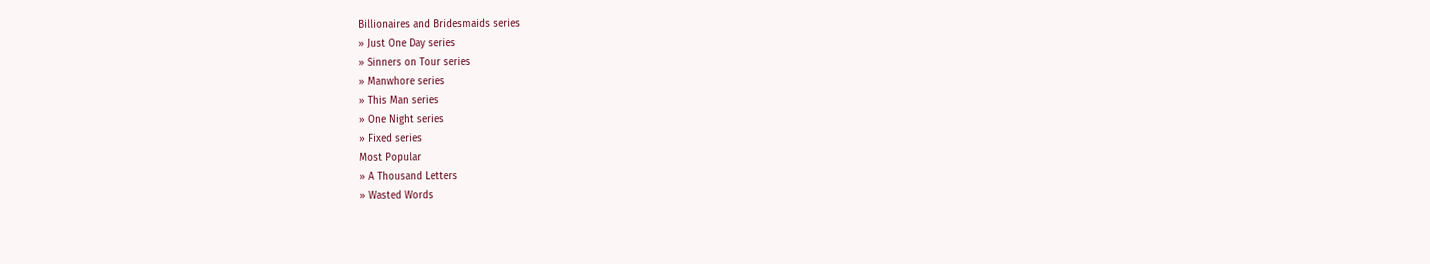Billionaires and Bridesmaids series
» Just One Day series
» Sinners on Tour series
» Manwhore series
» This Man series
» One Night series
» Fixed series
Most Popular
» A Thousand Letters
» Wasted Words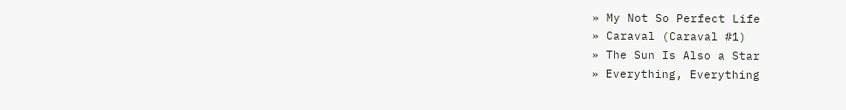» My Not So Perfect Life
» Caraval (Caraval #1)
» The Sun Is Also a Star
» Everything, Everything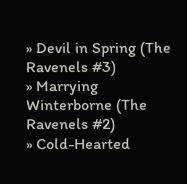» Devil in Spring (The Ravenels #3)
» Marrying Winterborne (The Ravenels #2)
» Cold-Hearted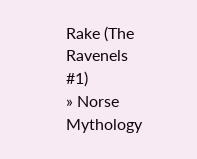Rake (The Ravenels #1)
» Norse Mythology